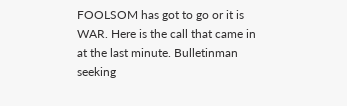FOOLSOM has got to go or it is WAR. Here is the call that came in at the last minute. Bulletinman seeking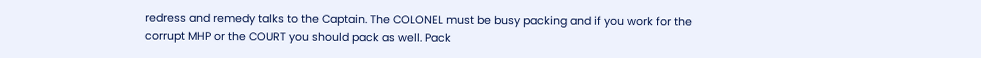redress and remedy talks to the Captain. The COLONEL must be busy packing and if you work for the corrupt MHP or the COURT you should pack as well. Pack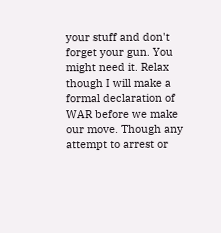your stuff and don't forget your gun. You might need it. Relax though I will make a formal declaration of WAR before we make our move. Though any attempt to arrest or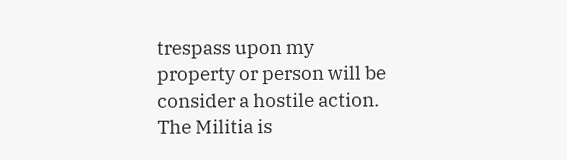trespass upon my property or person will be consider a hostile action. The Militia is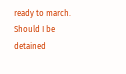ready to march. Should I be detained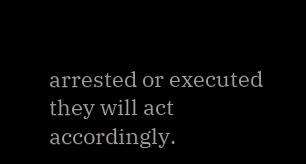arrested or executed they will act accordingly.